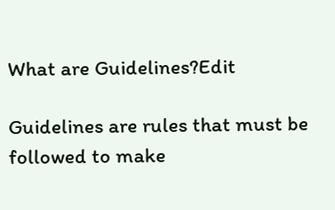What are Guidelines?Edit

Guidelines are rules that must be followed to make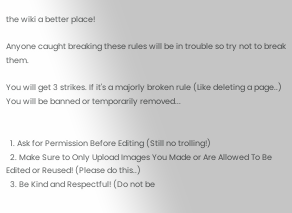the wiki a better place!

Anyone caught breaking these rules will be in trouble so try not to break them.

You will get 3 strikes. If it's a majorly broken rule (Like deleting a page..) You will be banned or temporarily removed...


  1. Ask for Permission Before Editing (Still no trolling!)
  2. Make Sure to Only Upload Images You Made or Are Allowed To Be Edited or Reused! (Please do this..)
  3. Be Kind and Respectful! (Do not be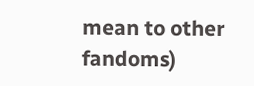mean to other fandoms)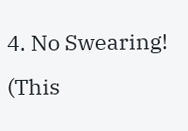4. No Swearing! (This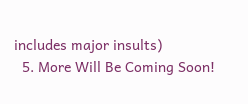includes major insults)
  5. More Will Be Coming Soon!